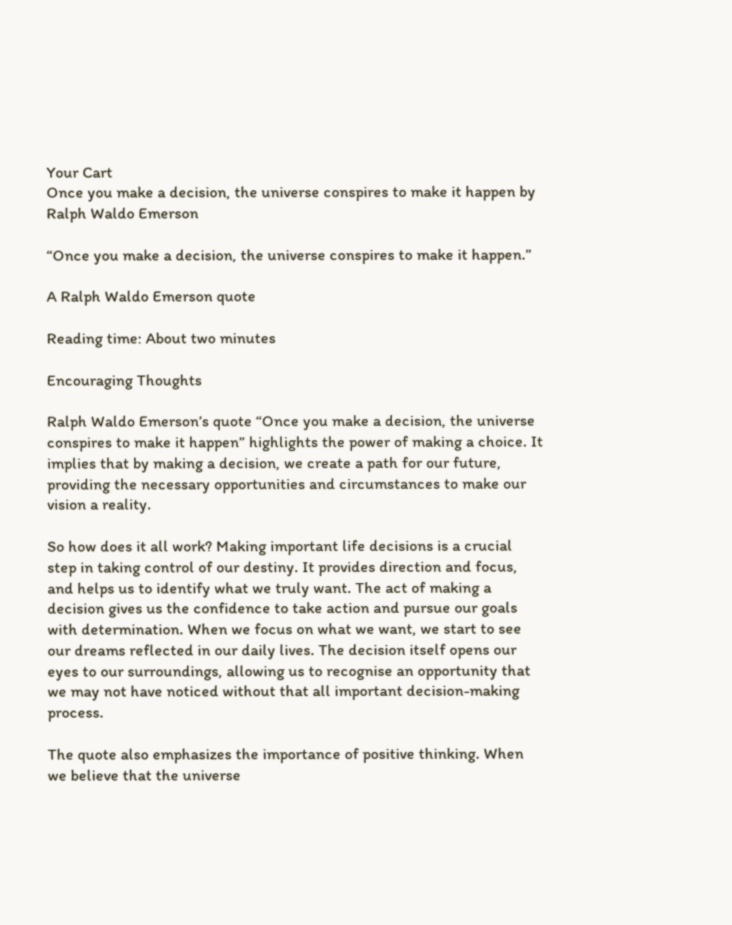Your Cart
Once you make a decision, the universe conspires to make it happen by Ralph Waldo Emerson

“Once you make a decision, the universe conspires to make it happen.”

A Ralph Waldo Emerson quote

Reading time: About two minutes

Encouraging Thoughts

Ralph Waldo Emerson’s quote “Once you make a decision, the universe conspires to make it happen” highlights the power of making a choice. It implies that by making a decision, we create a path for our future, providing the necessary opportunities and circumstances to make our vision a reality.

So how does it all work? Making important life decisions is a crucial step in taking control of our destiny. It provides direction and focus, and helps us to identify what we truly want. The act of making a decision gives us the confidence to take action and pursue our goals with determination. When we focus on what we want, we start to see our dreams reflected in our daily lives. The decision itself opens our eyes to our surroundings, allowing us to recognise an opportunity that we may not have noticed without that all important decision-making process.

The quote also emphasizes the importance of positive thinking. When we believe that the universe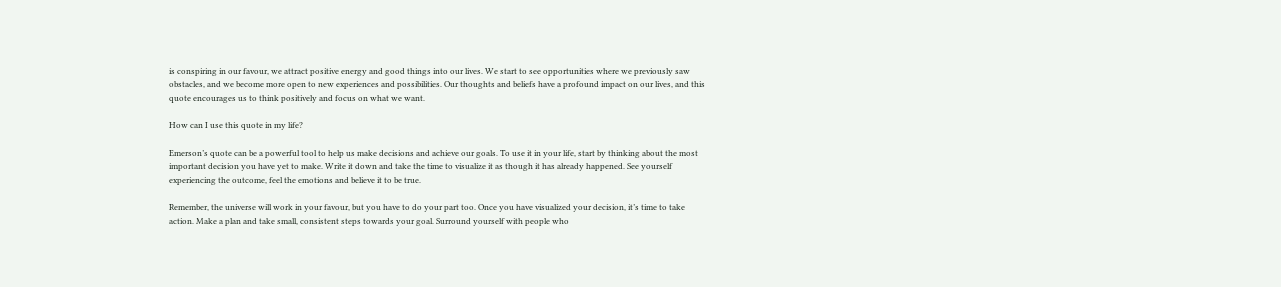is conspiring in our favour, we attract positive energy and good things into our lives. We start to see opportunities where we previously saw obstacles, and we become more open to new experiences and possibilities. Our thoughts and beliefs have a profound impact on our lives, and this quote encourages us to think positively and focus on what we want.

How can I use this quote in my life?

Emerson’s quote can be a powerful tool to help us make decisions and achieve our goals. To use it in your life, start by thinking about the most important decision you have yet to make. Write it down and take the time to visualize it as though it has already happened. See yourself experiencing the outcome, feel the emotions and believe it to be true.

Remember, the universe will work in your favour, but you have to do your part too. Once you have visualized your decision, it’s time to take action. Make a plan and take small, consistent steps towards your goal. Surround yourself with people who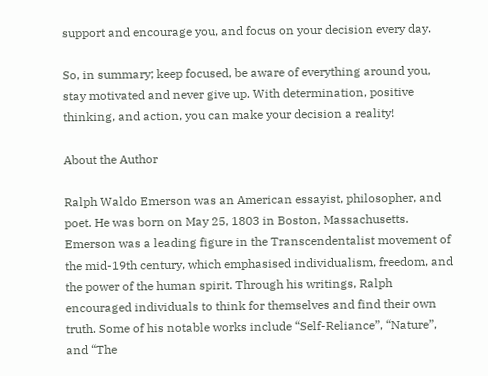support and encourage you, and focus on your decision every day.

So, in summary; keep focused, be aware of everything around you, stay motivated and never give up. With determination, positive thinking, and action, you can make your decision a reality!

About the Author

Ralph Waldo Emerson was an American essayist, philosopher, and poet. He was born on May 25, 1803 in Boston, Massachusetts. Emerson was a leading figure in the Transcendentalist movement of the mid-19th century, which emphasised individualism, freedom, and the power of the human spirit. Through his writings, Ralph encouraged individuals to think for themselves and find their own truth. Some of his notable works include “Self-Reliance”, “Nature”, and “The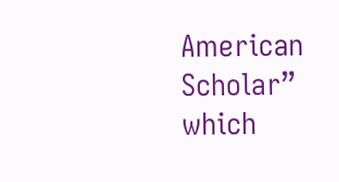American Scholar” which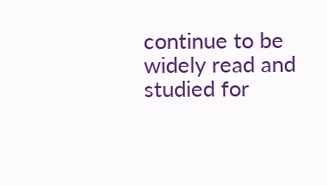continue to be widely read and studied for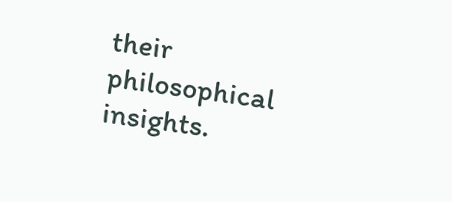their philosophical insights.